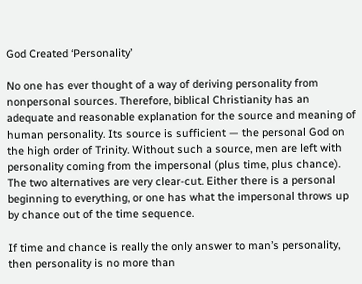God Created ‘Personality’

No one has ever thought of a way of deriving personality from nonpersonal sources. Therefore, biblical Christianity has an adequate and reasonable explanation for the source and meaning of human personality. Its source is sufficient — the personal God on the high order of Trinity. Without such a source, men are left with personality coming from the impersonal (plus time, plus chance). The two alternatives are very clear-cut. Either there is a personal beginning to everything, or one has what the impersonal throws up by chance out of the time sequence.

If time and chance is really the only answer to man’s personality, then personality is no more than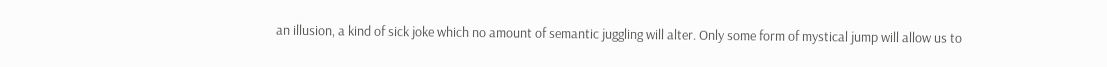an illusion, a kind of sick joke which no amount of semantic juggling will alter. Only some form of mystical jump will allow us to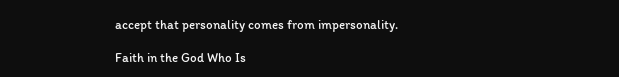accept that personality comes from impersonality.

Faith in the God Who Is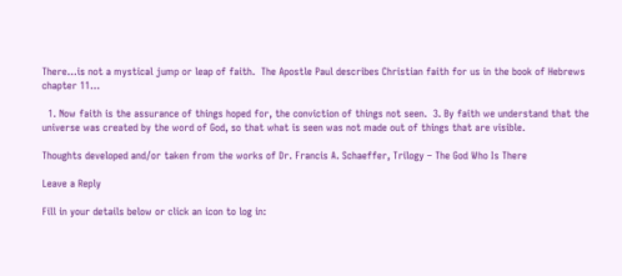There…is not a mystical jump or leap of faith.  The Apostle Paul describes Christian faith for us in the book of Hebrews chapter 11…

  1. Now faith is the assurance of things hoped for, the conviction of things not seen.  3. By faith we understand that the universe was created by the word of God, so that what is seen was not made out of things that are visible.

Thoughts developed and/or taken from the works of Dr. Francis A. Schaeffer, Trilogy – The God Who Is There

Leave a Reply

Fill in your details below or click an icon to log in: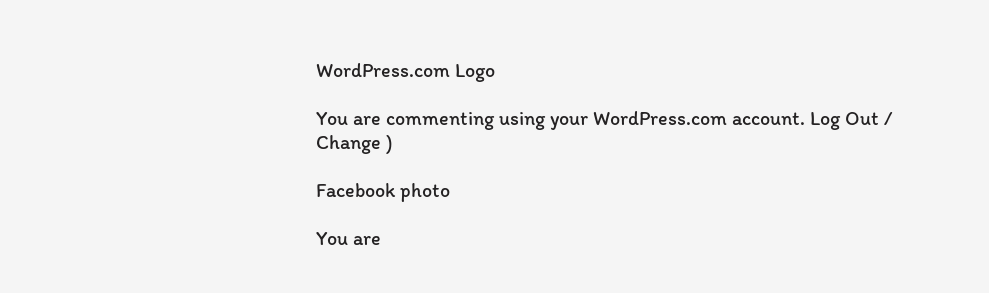WordPress.com Logo

You are commenting using your WordPress.com account. Log Out /  Change )

Facebook photo

You are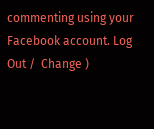commenting using your Facebook account. Log Out /  Change )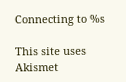Connecting to %s

This site uses Akismet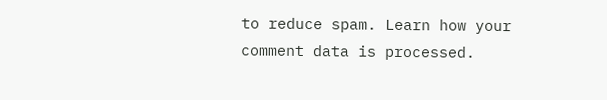to reduce spam. Learn how your comment data is processed.